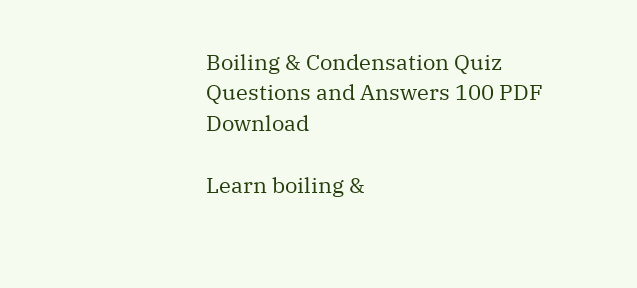Boiling & Condensation Quiz Questions and Answers 100 PDF Download

Learn boiling &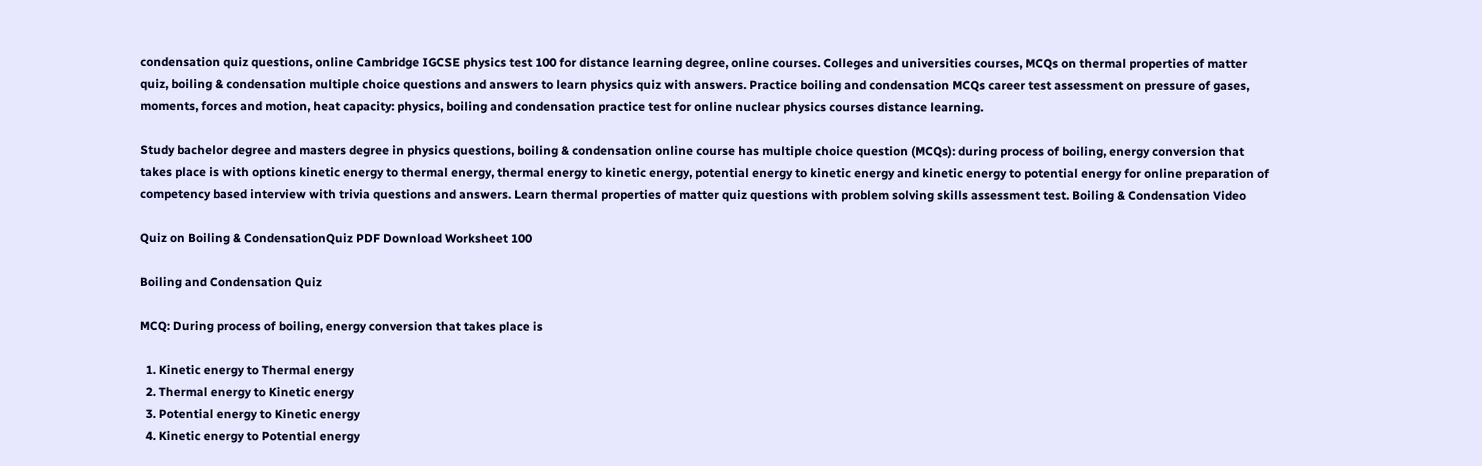condensation quiz questions, online Cambridge IGCSE physics test 100 for distance learning degree, online courses. Colleges and universities courses, MCQs on thermal properties of matter quiz, boiling & condensation multiple choice questions and answers to learn physics quiz with answers. Practice boiling and condensation MCQs career test assessment on pressure of gases, moments, forces and motion, heat capacity: physics, boiling and condensation practice test for online nuclear physics courses distance learning.

Study bachelor degree and masters degree in physics questions, boiling & condensation online course has multiple choice question (MCQs): during process of boiling, energy conversion that takes place is with options kinetic energy to thermal energy, thermal energy to kinetic energy, potential energy to kinetic energy and kinetic energy to potential energy for online preparation of competency based interview with trivia questions and answers. Learn thermal properties of matter quiz questions with problem solving skills assessment test. Boiling & Condensation Video

Quiz on Boiling & CondensationQuiz PDF Download Worksheet 100

Boiling and Condensation Quiz

MCQ: During process of boiling, energy conversion that takes place is

  1. Kinetic energy to Thermal energy
  2. Thermal energy to Kinetic energy
  3. Potential energy to Kinetic energy
  4. Kinetic energy to Potential energy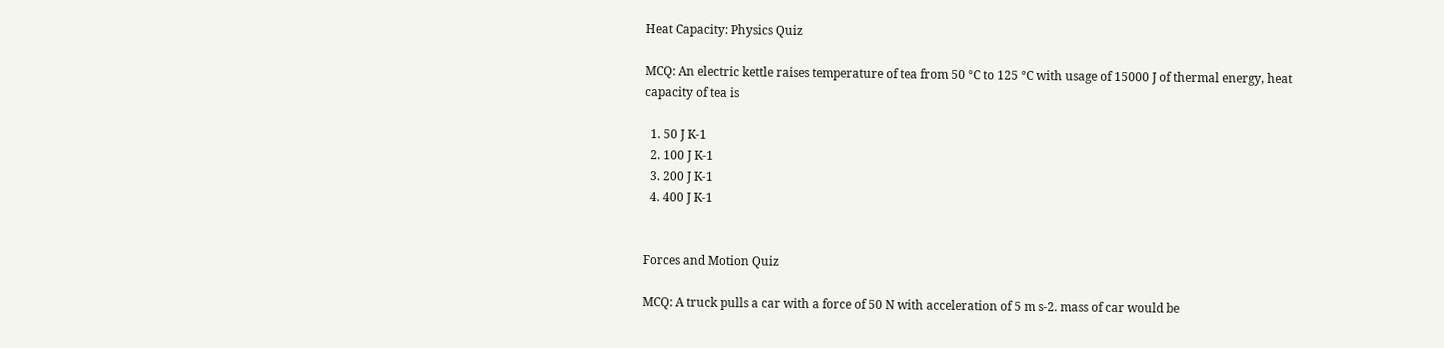Heat Capacity: Physics Quiz

MCQ: An electric kettle raises temperature of tea from 50 °C to 125 °C with usage of 15000 J of thermal energy, heat capacity of tea is

  1. 50 J K-1
  2. 100 J K-1
  3. 200 J K-1
  4. 400 J K-1


Forces and Motion Quiz

MCQ: A truck pulls a car with a force of 50 N with acceleration of 5 m s-2. mass of car would be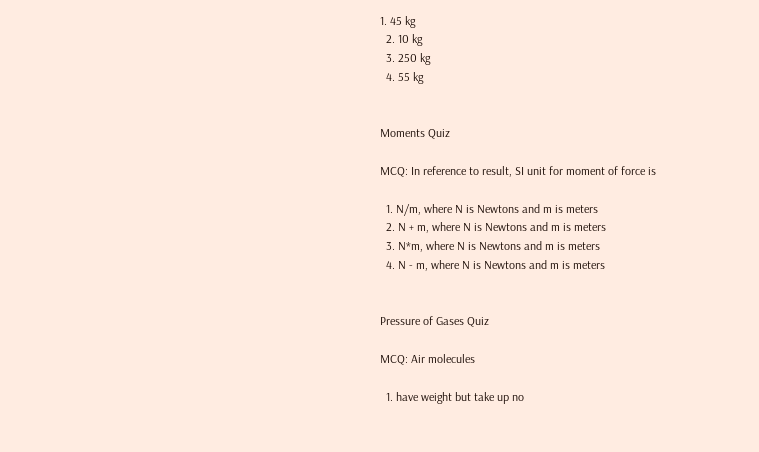1. 45 kg
  2. 10 kg
  3. 250 kg
  4. 55 kg


Moments Quiz

MCQ: In reference to result, SI unit for moment of force is

  1. N/m, where N is Newtons and m is meters
  2. N + m, where N is Newtons and m is meters
  3. N*m, where N is Newtons and m is meters
  4. N - m, where N is Newtons and m is meters


Pressure of Gases Quiz

MCQ: Air molecules

  1. have weight but take up no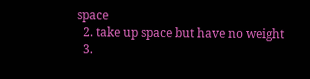space
  2. take up space but have no weight
  3.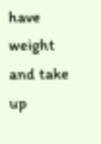have weight and take up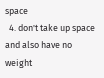space
  4. don't take up space and also have no weight